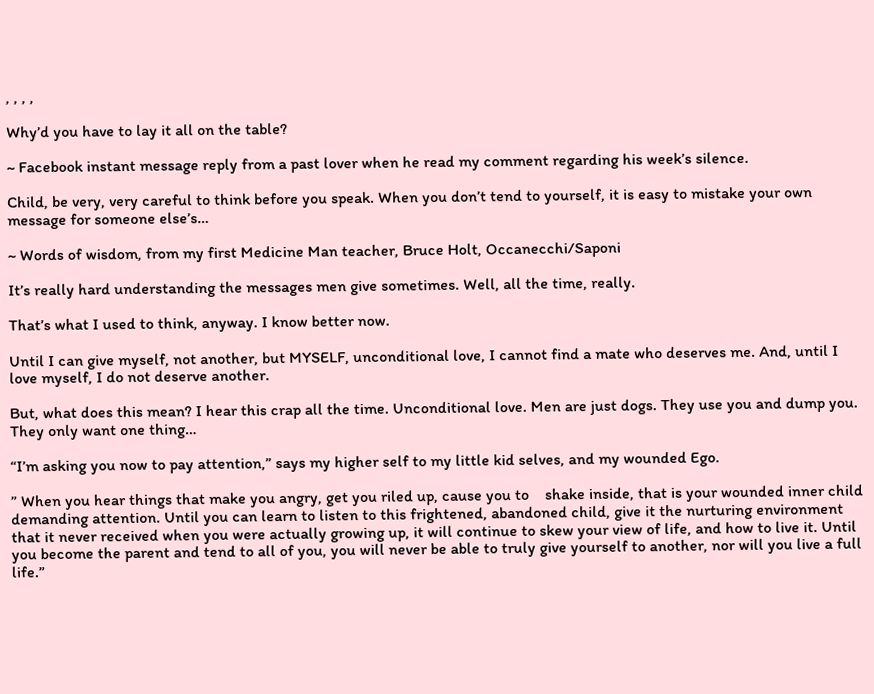, , , ,

Why’d you have to lay it all on the table?

~ Facebook instant message reply from a past lover when he read my comment regarding his week’s silence.

Child, be very, very careful to think before you speak. When you don’t tend to yourself, it is easy to mistake your own message for someone else’s…

~ Words of wisdom, from my first Medicine Man teacher, Bruce Holt, Occanecchi/Saponi

It’s really hard understanding the messages men give sometimes. Well, all the time, really.

That’s what I used to think, anyway. I know better now.

Until I can give myself, not another, but MYSELF, unconditional love, I cannot find a mate who deserves me. And, until I love myself, I do not deserve another.

But, what does this mean? I hear this crap all the time. Unconditional love. Men are just dogs. They use you and dump you. They only want one thing…

“I’m asking you now to pay attention,” says my higher self to my little kid selves, and my wounded Ego.

” When you hear things that make you angry, get you riled up, cause you to    shake inside, that is your wounded inner child demanding attention. Until you can learn to listen to this frightened, abandoned child, give it the nurturing environment that it never received when you were actually growing up, it will continue to skew your view of life, and how to live it. Until you become the parent and tend to all of you, you will never be able to truly give yourself to another, nor will you live a full life.”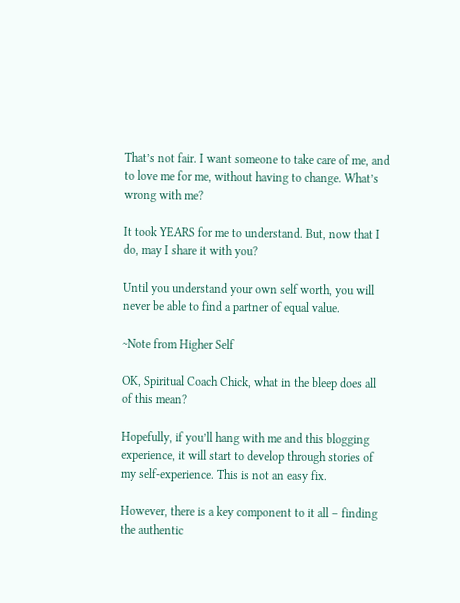That’s not fair. I want someone to take care of me, and to love me for me, without having to change. What’s wrong with me?

It took YEARS for me to understand. But, now that I do, may I share it with you?

Until you understand your own self worth, you will never be able to find a partner of equal value.

~Note from Higher Self

OK, Spiritual Coach Chick, what in the bleep does all of this mean?

Hopefully, if you’ll hang with me and this blogging experience, it will start to develop through stories of my self-experience. This is not an easy fix.

However, there is a key component to it all – finding the authentic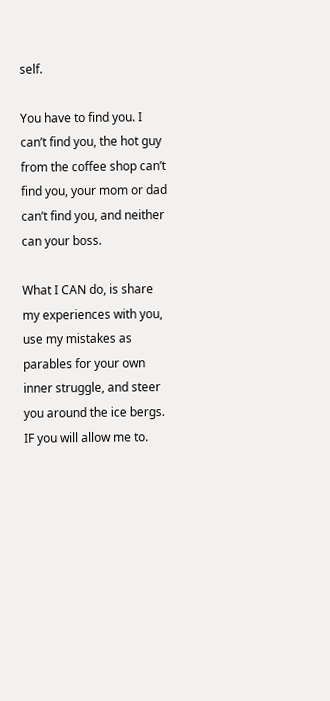self.

You have to find you. I can’t find you, the hot guy from the coffee shop can’t find you, your mom or dad can’t find you, and neither can your boss.

What I CAN do, is share my experiences with you, use my mistakes as parables for your own inner struggle, and steer you around the ice bergs. IF you will allow me to.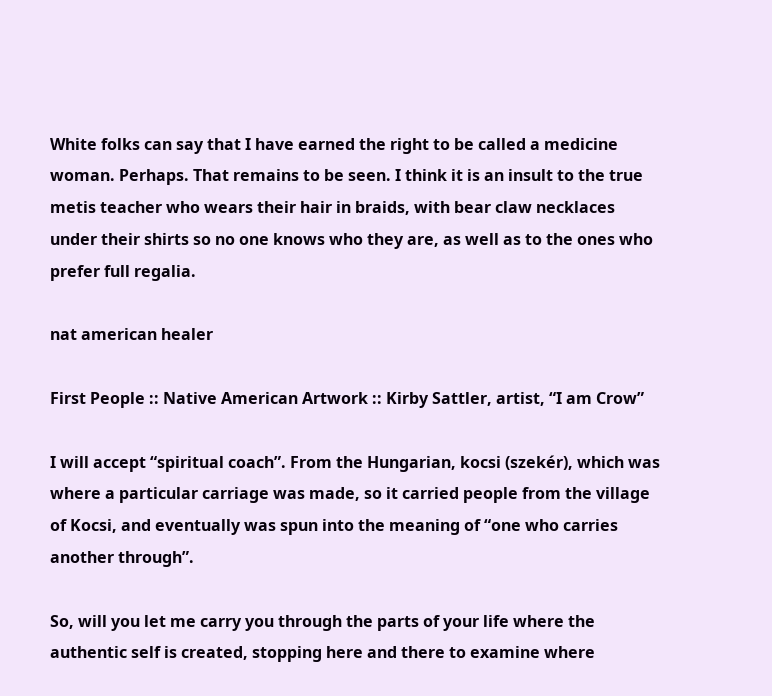White folks can say that I have earned the right to be called a medicine woman. Perhaps. That remains to be seen. I think it is an insult to the true metis teacher who wears their hair in braids, with bear claw necklaces under their shirts so no one knows who they are, as well as to the ones who prefer full regalia.

nat american healer

First People :: Native American Artwork :: Kirby Sattler, artist, “I am Crow”

I will accept “spiritual coach”. From the Hungarian, kocsi (szekér), which was where a particular carriage was made, so it carried people from the village of Kocsi, and eventually was spun into the meaning of “one who carries another through”.

So, will you let me carry you through the parts of your life where the authentic self is created, stopping here and there to examine where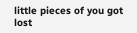little pieces of you got lost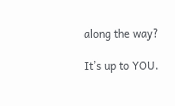along the way?

It’s up to YOU.